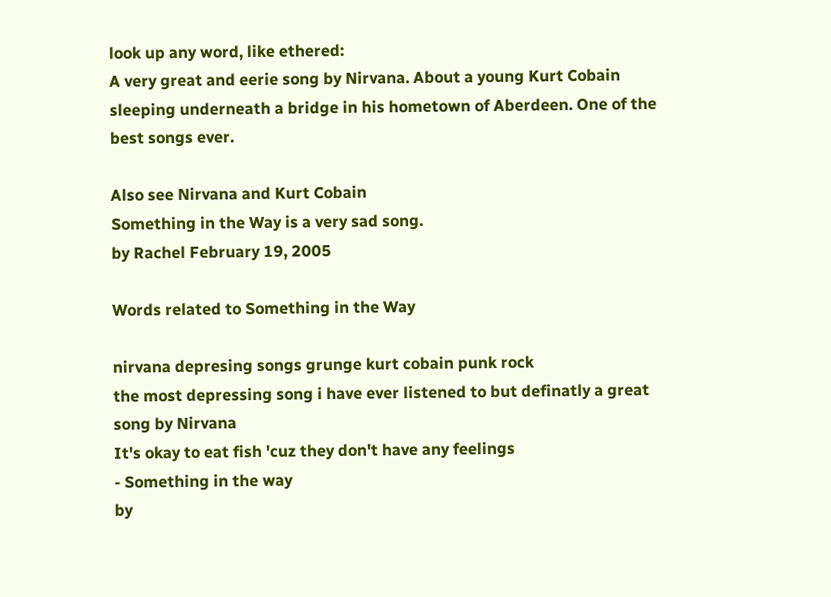look up any word, like ethered:
A very great and eerie song by Nirvana. About a young Kurt Cobain sleeping underneath a bridge in his hometown of Aberdeen. One of the best songs ever.

Also see Nirvana and Kurt Cobain
Something in the Way is a very sad song.
by Rachel February 19, 2005

Words related to Something in the Way

nirvana depresing songs grunge kurt cobain punk rock
the most depressing song i have ever listened to but definatly a great song by Nirvana
It's okay to eat fish 'cuz they don't have any feelings
- Something in the way
by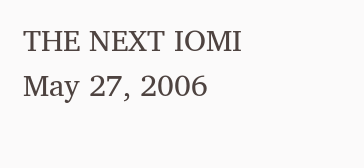THE NEXT IOMI May 27, 2006